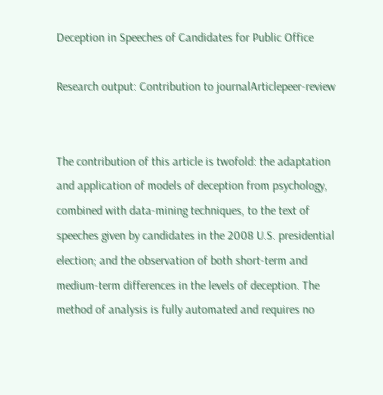Deception in Speeches of Candidates for Public Office

Research output: Contribution to journalArticlepeer-review


The contribution of this article is twofold: the adaptation and application of models of deception from psychology, combined with data-mining techniques, to the text of speeches given by candidates in the 2008 U.S. presidential election; and the observation of both short-term and medium-term differences in the levels of deception. The method of analysis is fully automated and requires no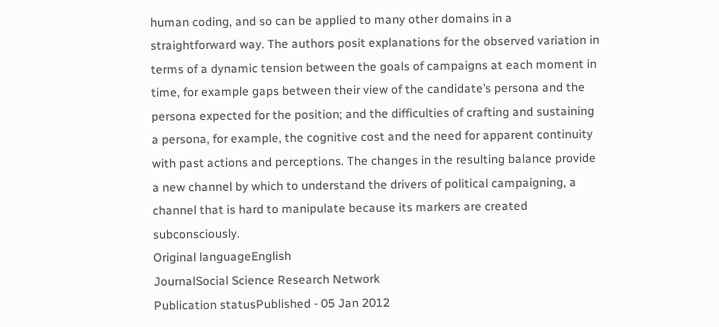human coding, and so can be applied to many other domains in a straightforward way. The authors posit explanations for the observed variation in terms of a dynamic tension between the goals of campaigns at each moment in time, for example gaps between their view of the candidate’s persona and the persona expected for the position; and the difficulties of crafting and sustaining a persona, for example, the cognitive cost and the need for apparent continuity with past actions and perceptions. The changes in the resulting balance provide a new channel by which to understand the drivers of political campaigning, a channel that is hard to manipulate because its markers are created subconsciously.
Original languageEnglish
JournalSocial Science Research Network
Publication statusPublished - 05 Jan 2012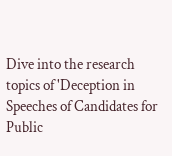Dive into the research topics of 'Deception in Speeches of Candidates for Public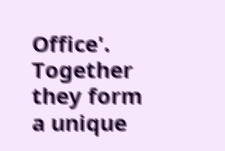Office'. Together they form a unique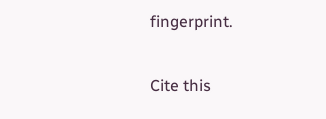fingerprint.

Cite this